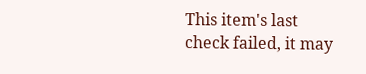This item's last check failed, it may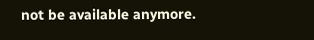not be available anymore.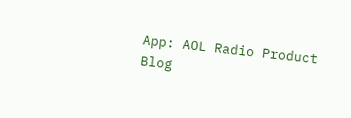App: AOL Radio Product Blog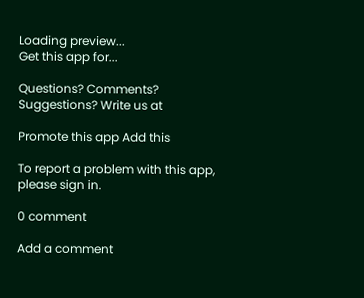Loading preview...
Get this app for...

Questions? Comments? Suggestions? Write us at

Promote this app Add this

To report a problem with this app, please sign in.

0 comment

Add a comment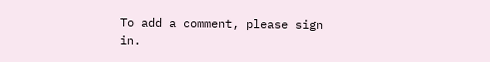To add a comment, please sign in.